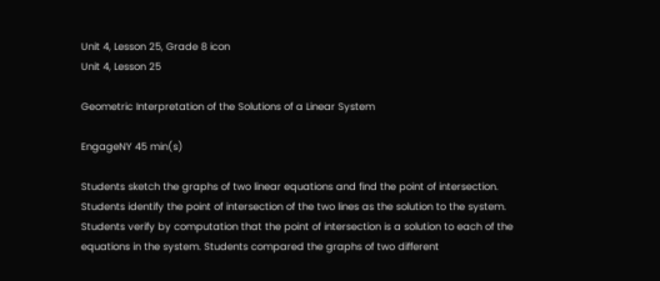Unit 4, Lesson 25, Grade 8 icon
Unit 4, Lesson 25

Geometric Interpretation of the Solutions of a Linear System

EngageNY 45 min(s)

Students sketch the graphs of two linear equations and find the point of intersection. Students identify the point of intersection of the two lines as the solution to the system. Students verify by computation that the point of intersection is a solution to each of the equations in the system. Students compared the graphs of two different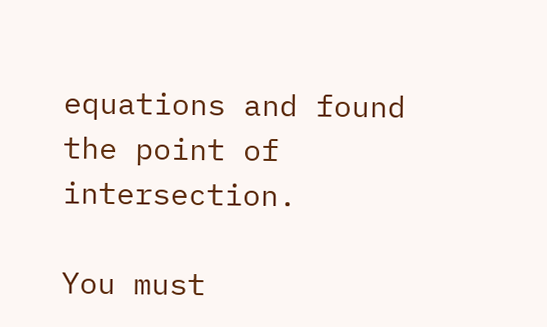equations and found the point of intersection.

You must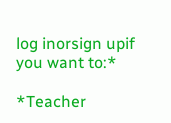log inorsign upif you want to:*

*Teacher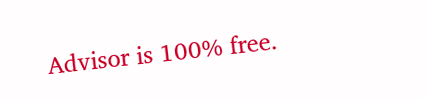Advisor is 100% free.